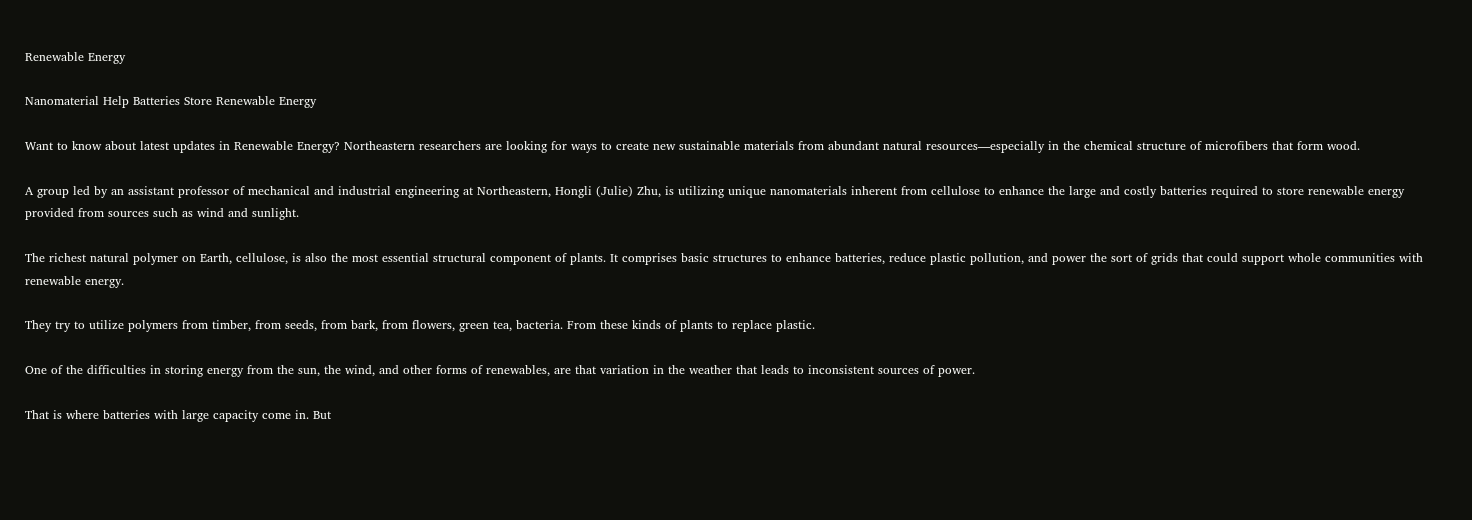Renewable Energy

Nanomaterial Help Batteries Store Renewable Energy

Want to know about latest updates in Renewable Energy? Northeastern researchers are looking for ways to create new sustainable materials from abundant natural resources—especially in the chemical structure of microfibers that form wood.

A group led by an assistant professor of mechanical and industrial engineering at Northeastern, Hongli (Julie) Zhu, is utilizing unique nanomaterials inherent from cellulose to enhance the large and costly batteries required to store renewable energy provided from sources such as wind and sunlight.

The richest natural polymer on Earth, cellulose, is also the most essential structural component of plants. It comprises basic structures to enhance batteries, reduce plastic pollution, and power the sort of grids that could support whole communities with renewable energy.

They try to utilize polymers from timber, from seeds, from bark, from flowers, green tea, bacteria. From these kinds of plants to replace plastic.

One of the difficulties in storing energy from the sun, the wind, and other forms of renewables, are that variation in the weather that leads to inconsistent sources of power.

That is where batteries with large capacity come in. But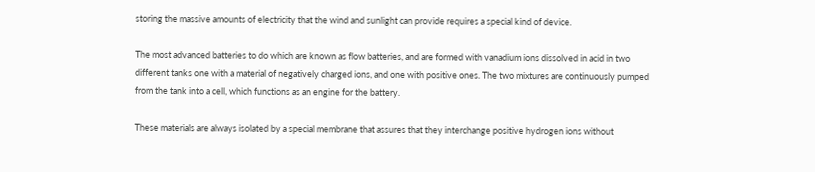storing the massive amounts of electricity that the wind and sunlight can provide requires a special kind of device.

The most advanced batteries to do which are known as flow batteries, and are formed with vanadium ions dissolved in acid in two different tanks one with a material of negatively charged ions, and one with positive ones. The two mixtures are continuously pumped from the tank into a cell, which functions as an engine for the battery.

These materials are always isolated by a special membrane that assures that they interchange positive hydrogen ions without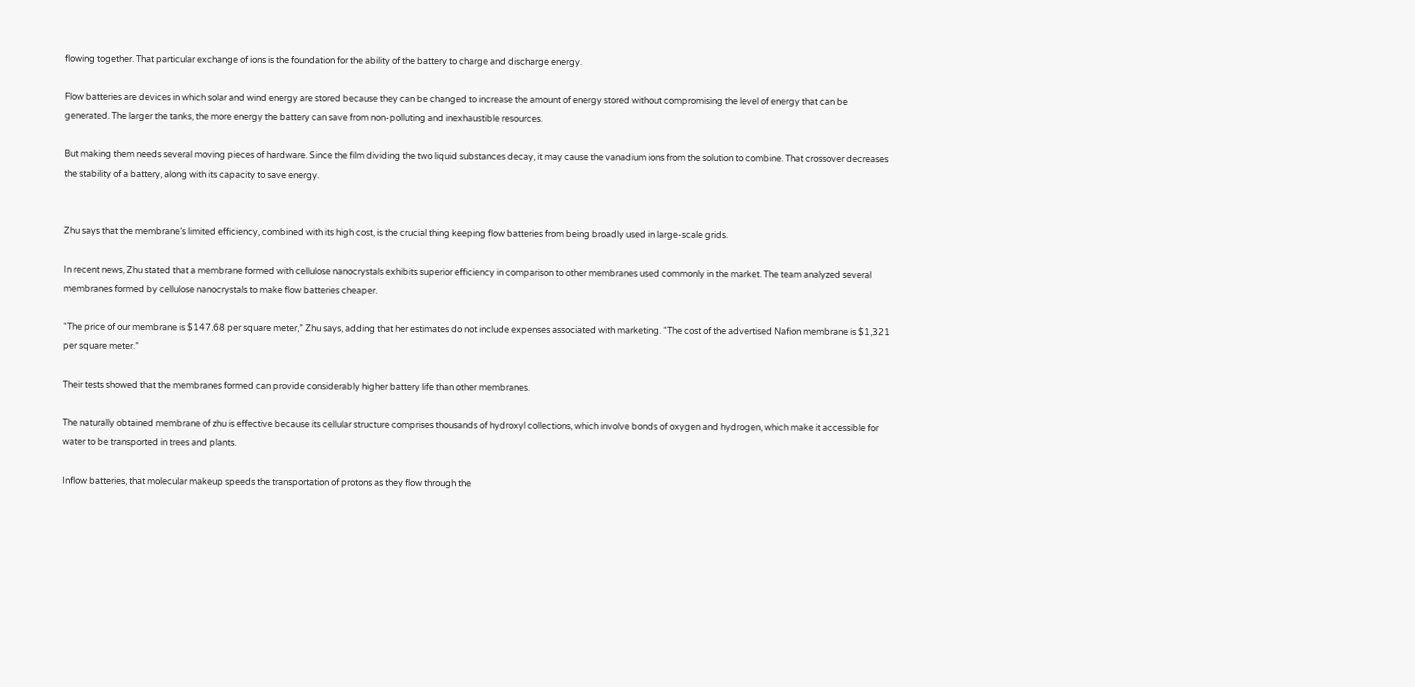flowing together. That particular exchange of ions is the foundation for the ability of the battery to charge and discharge energy.

Flow batteries are devices in which solar and wind energy are stored because they can be changed to increase the amount of energy stored without compromising the level of energy that can be generated. The larger the tanks, the more energy the battery can save from non-polluting and inexhaustible resources.

But making them needs several moving pieces of hardware. Since the film dividing the two liquid substances decay, it may cause the vanadium ions from the solution to combine. That crossover decreases the stability of a battery, along with its capacity to save energy.


Zhu says that the membrane’s limited efficiency, combined with its high cost, is the crucial thing keeping flow batteries from being broadly used in large-scale grids.

In recent news, Zhu stated that a membrane formed with cellulose nanocrystals exhibits superior efficiency in comparison to other membranes used commonly in the market. The team analyzed several membranes formed by cellulose nanocrystals to make flow batteries cheaper.

“The price of our membrane is $147.68 per square meter,” Zhu says, adding that her estimates do not include expenses associated with marketing. “The cost of the advertised Nafion membrane is $1,321 per square meter.”

Their tests showed that the membranes formed can provide considerably higher battery life than other membranes.

The naturally obtained membrane of zhu is effective because its cellular structure comprises thousands of hydroxyl collections, which involve bonds of oxygen and hydrogen, which make it accessible for water to be transported in trees and plants.

Inflow batteries, that molecular makeup speeds the transportation of protons as they flow through the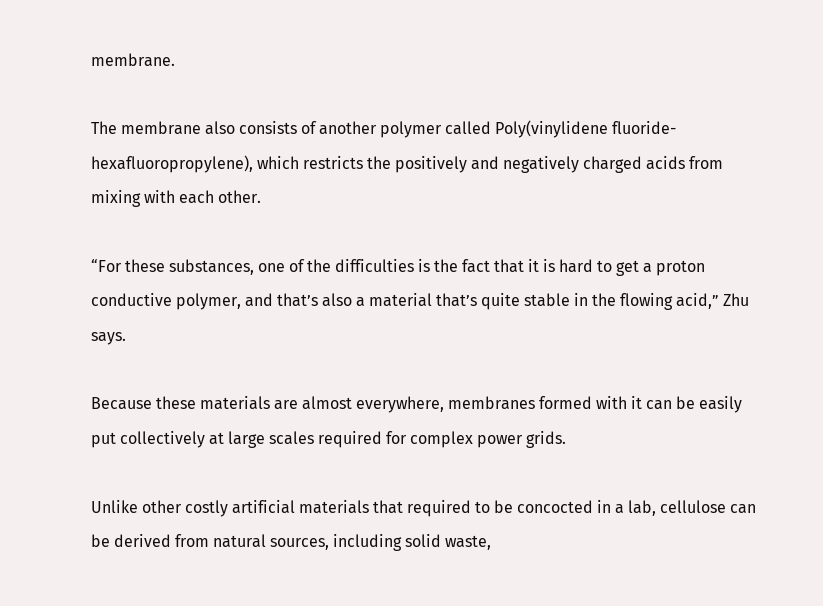membrane.

The membrane also consists of another polymer called Poly(vinylidene fluoride-hexafluoropropylene), which restricts the positively and negatively charged acids from mixing with each other.

“For these substances, one of the difficulties is the fact that it is hard to get a proton conductive polymer, and that’s also a material that’s quite stable in the flowing acid,” Zhu says.

Because these materials are almost everywhere, membranes formed with it can be easily put collectively at large scales required for complex power grids.

Unlike other costly artificial materials that required to be concocted in a lab, cellulose can be derived from natural sources, including solid waste,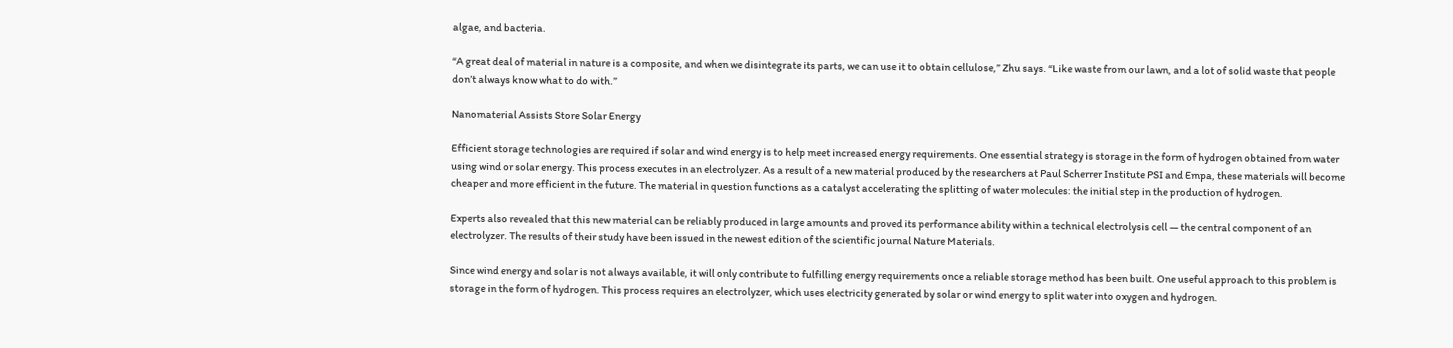algae, and bacteria.

“A great deal of material in nature is a composite, and when we disintegrate its parts, we can use it to obtain cellulose,” Zhu says. “Like waste from our lawn, and a lot of solid waste that people don’t always know what to do with.”

Nanomaterial Assists Store Solar Energy

Efficient storage technologies are required if solar and wind energy is to help meet increased energy requirements. One essential strategy is storage in the form of hydrogen obtained from water using wind or solar energy. This process executes in an electrolyzer. As a result of a new material produced by the researchers at Paul Scherrer Institute PSI and Empa, these materials will become cheaper and more efficient in the future. The material in question functions as a catalyst accelerating the splitting of water molecules: the initial step in the production of hydrogen.

Experts also revealed that this new material can be reliably produced in large amounts and proved its performance ability within a technical electrolysis cell — the central component of an electrolyzer. The results of their study have been issued in the newest edition of the scientific journal Nature Materials.

Since wind energy and solar is not always available, it will only contribute to fulfilling energy requirements once a reliable storage method has been built. One useful approach to this problem is storage in the form of hydrogen. This process requires an electrolyzer, which uses electricity generated by solar or wind energy to split water into oxygen and hydrogen.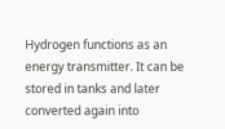Hydrogen functions as an energy transmitter. It can be stored in tanks and later converted again into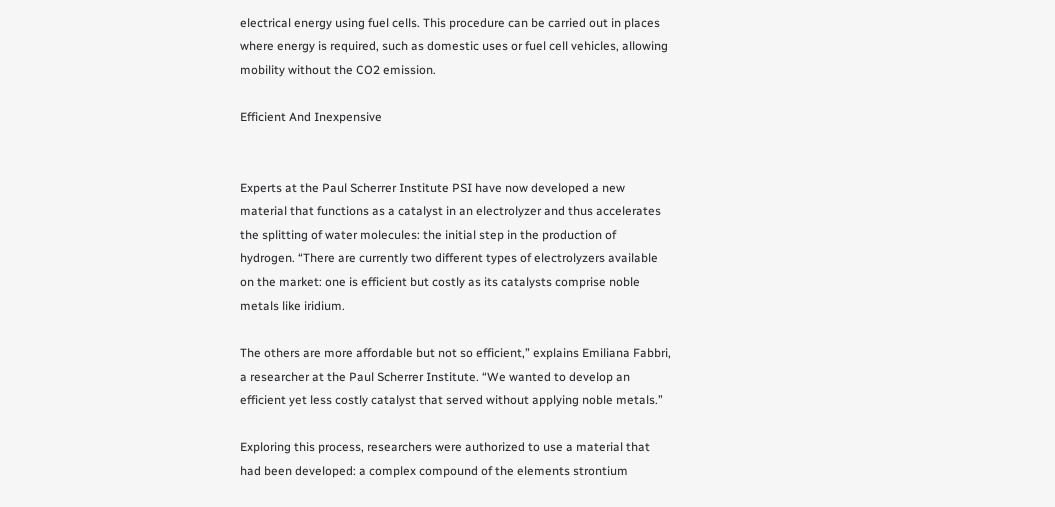electrical energy using fuel cells. This procedure can be carried out in places where energy is required, such as domestic uses or fuel cell vehicles, allowing mobility without the CO2 emission.

Efficient And Inexpensive


Experts at the Paul Scherrer Institute PSI have now developed a new material that functions as a catalyst in an electrolyzer and thus accelerates the splitting of water molecules: the initial step in the production of hydrogen. “There are currently two different types of electrolyzers available on the market: one is efficient but costly as its catalysts comprise noble metals like iridium.

The others are more affordable but not so efficient,” explains Emiliana Fabbri, a researcher at the Paul Scherrer Institute. “We wanted to develop an efficient yet less costly catalyst that served without applying noble metals.”

Exploring this process, researchers were authorized to use a material that had been developed: a complex compound of the elements strontium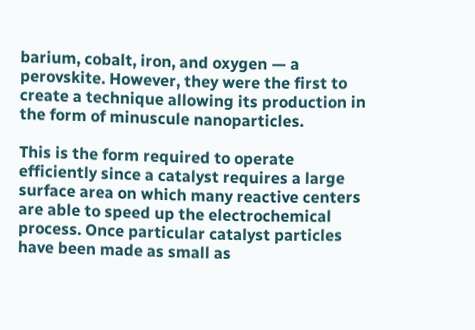barium, cobalt, iron, and oxygen — a perovskite. However, they were the first to create a technique allowing its production in the form of minuscule nanoparticles.

This is the form required to operate efficiently since a catalyst requires a large surface area on which many reactive centers are able to speed up the electrochemical process. Once particular catalyst particles have been made as small as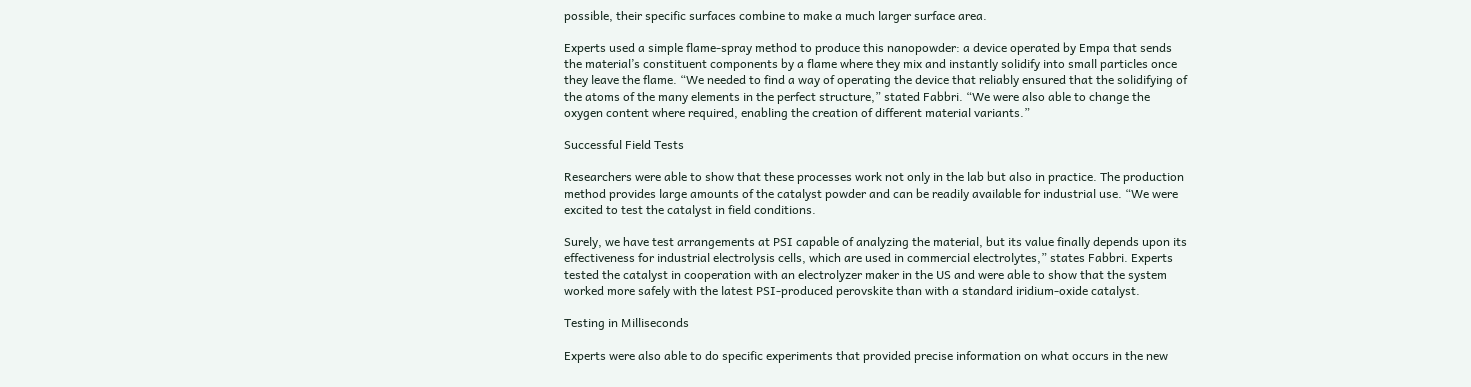possible, their specific surfaces combine to make a much larger surface area.

Experts used a simple flame-spray method to produce this nanopowder: a device operated by Empa that sends the material’s constituent components by a flame where they mix and instantly solidify into small particles once they leave the flame. “We needed to find a way of operating the device that reliably ensured that the solidifying of the atoms of the many elements in the perfect structure,” stated Fabbri. “We were also able to change the oxygen content where required, enabling the creation of different material variants.”

Successful Field Tests

Researchers were able to show that these processes work not only in the lab but also in practice. The production method provides large amounts of the catalyst powder and can be readily available for industrial use. “We were excited to test the catalyst in field conditions.

Surely, we have test arrangements at PSI capable of analyzing the material, but its value finally depends upon its effectiveness for industrial electrolysis cells, which are used in commercial electrolytes,” states Fabbri. Experts tested the catalyst in cooperation with an electrolyzer maker in the US and were able to show that the system worked more safely with the latest PSI-produced perovskite than with a standard iridium-oxide catalyst.

Testing in Milliseconds

Experts were also able to do specific experiments that provided precise information on what occurs in the new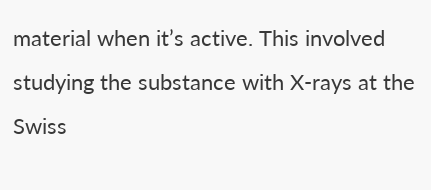material when it’s active. This involved studying the substance with X-rays at the Swiss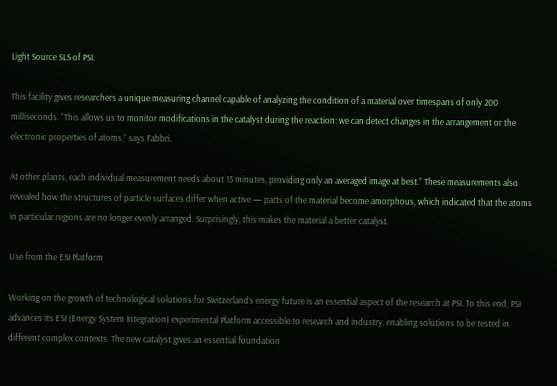Light Source SLS of PSI.

This facility gives researchers a unique measuring channel capable of analyzing the condition of a material over timespans of only 200 milliseconds. “This allows us to monitor modifications in the catalyst during the reaction: we can detect changes in the arrangement or the electronic properties of atoms,” says Fabbri.

At other plants, each individual measurement needs about 15 minutes, providing only an averaged image at best.” These measurements also revealed how the structures of particle surfaces differ when active — parts of the material become amorphous, which indicated that the atoms in particular regions are no longer evenly arranged. Surprisingly, this makes the material a better catalyst.

Use from the ESI Platform

Working on the growth of technological solutions for Switzerland’s energy future is an essential aspect of the research at PSI. To this end, PSI advances its ESI (Energy System Integration) experimental Platform accessible to research and industry, enabling solutions to be tested in different complex contexts. The new catalyst gives an essential foundation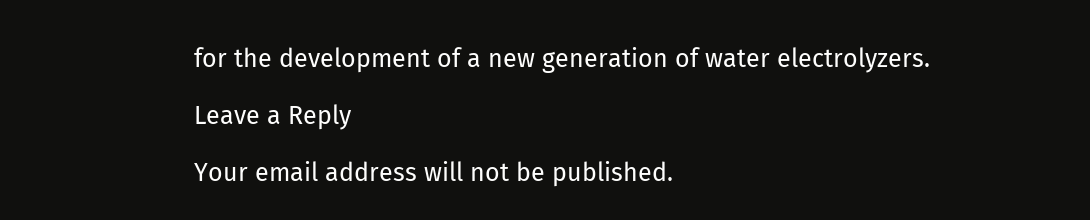for the development of a new generation of water electrolyzers.

Leave a Reply

Your email address will not be published.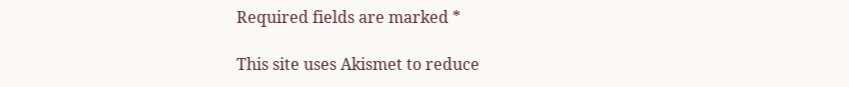Required fields are marked *

This site uses Akismet to reduce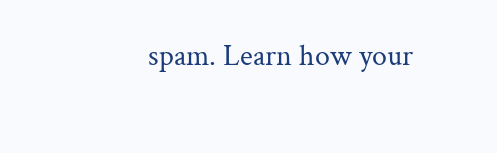spam. Learn how your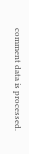comment data is processed.